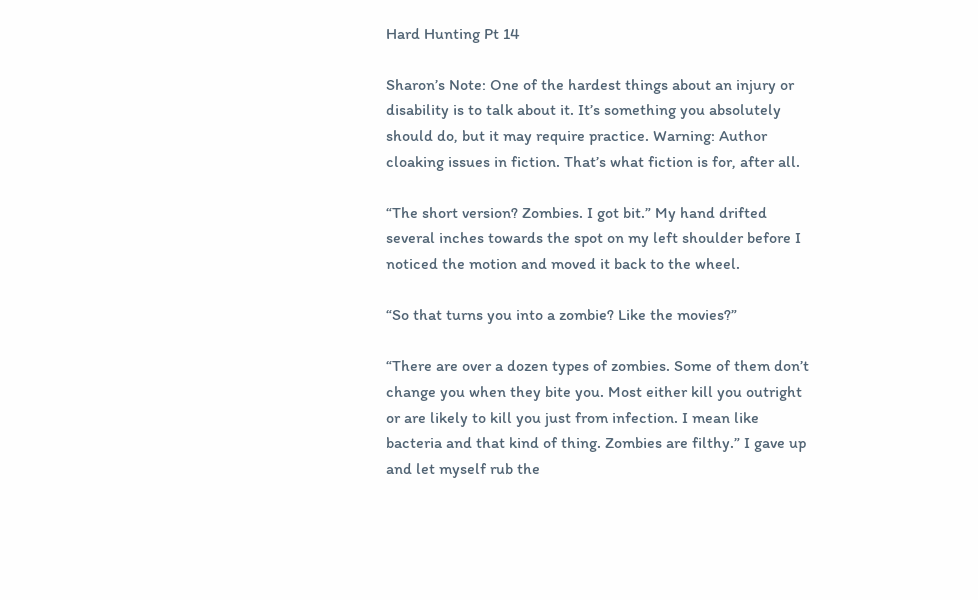Hard Hunting Pt 14

Sharon’s Note: One of the hardest things about an injury or disability is to talk about it. It’s something you absolutely should do, but it may require practice. Warning: Author cloaking issues in fiction. That’s what fiction is for, after all.

“The short version? Zombies. I got bit.” My hand drifted several inches towards the spot on my left shoulder before I noticed the motion and moved it back to the wheel.

“So that turns you into a zombie? Like the movies?”

“There are over a dozen types of zombies. Some of them don’t change you when they bite you. Most either kill you outright or are likely to kill you just from infection. I mean like bacteria and that kind of thing. Zombies are filthy.” I gave up and let myself rub the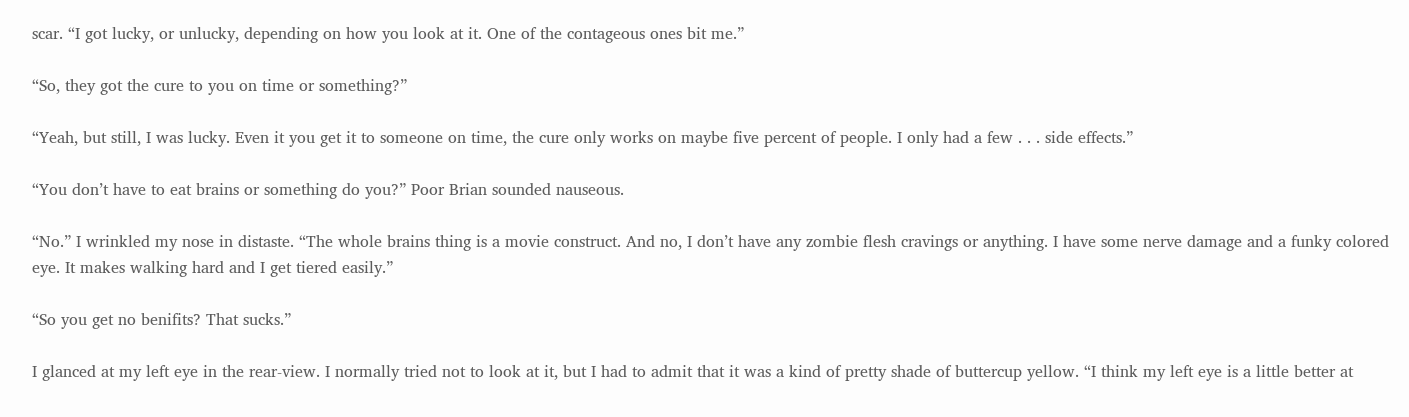scar. “I got lucky, or unlucky, depending on how you look at it. One of the contageous ones bit me.”

“So, they got the cure to you on time or something?”

“Yeah, but still, I was lucky. Even it you get it to someone on time, the cure only works on maybe five percent of people. I only had a few . . . side effects.”

“You don’t have to eat brains or something do you?” Poor Brian sounded nauseous.

“No.” I wrinkled my nose in distaste. “The whole brains thing is a movie construct. And no, I don’t have any zombie flesh cravings or anything. I have some nerve damage and a funky colored eye. It makes walking hard and I get tiered easily.”

“So you get no benifits? That sucks.”

I glanced at my left eye in the rear-view. I normally tried not to look at it, but I had to admit that it was a kind of pretty shade of buttercup yellow. “I think my left eye is a little better at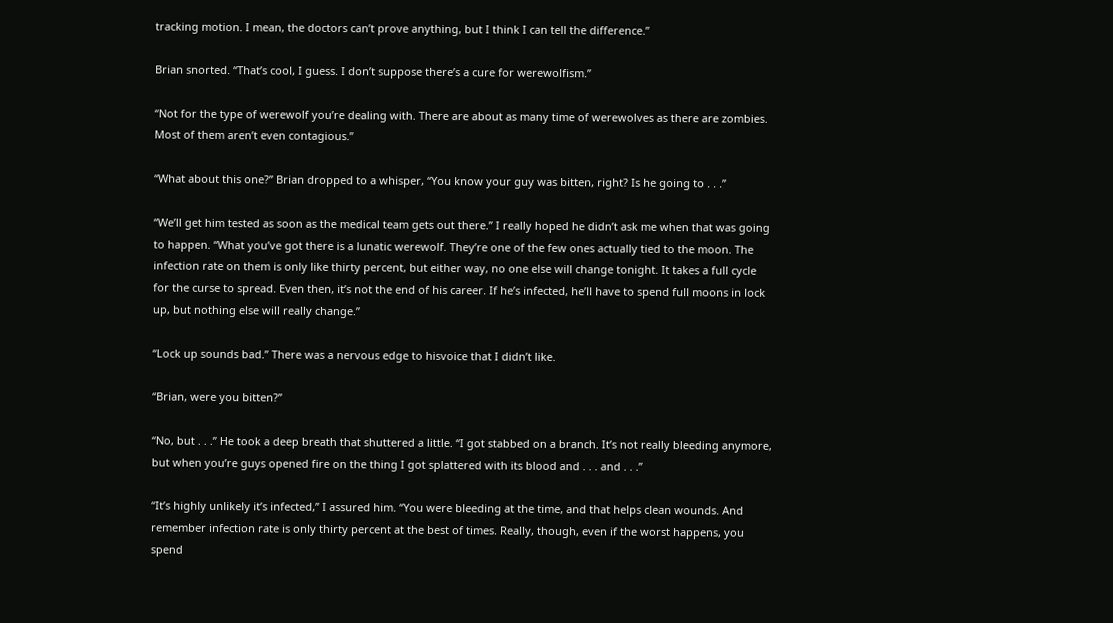tracking motion. I mean, the doctors can’t prove anything, but I think I can tell the difference.”

Brian snorted. “That’s cool, I guess. I don’t suppose there’s a cure for werewolfism.”

“Not for the type of werewolf you’re dealing with. There are about as many time of werewolves as there are zombies. Most of them aren’t even contagious.”

“What about this one?” Brian dropped to a whisper, “You know your guy was bitten, right? Is he going to . . .”

“We’ll get him tested as soon as the medical team gets out there.” I really hoped he didn’t ask me when that was going to happen. “What you’ve got there is a lunatic werewolf. They’re one of the few ones actually tied to the moon. The infection rate on them is only like thirty percent, but either way, no one else will change tonight. It takes a full cycle for the curse to spread. Even then, it’s not the end of his career. If he’s infected, he’ll have to spend full moons in lock up, but nothing else will really change.”

“Lock up sounds bad.” There was a nervous edge to hisvoice that I didn’t like.

“Brian, were you bitten?”

“No, but . . .” He took a deep breath that shuttered a little. “I got stabbed on a branch. It’s not really bleeding anymore, but when you’re guys opened fire on the thing I got splattered with its blood and . . . and . . .”

“It’s highly unlikely it’s infected,” I assured him. “You were bleeding at the time, and that helps clean wounds. And remember infection rate is only thirty percent at the best of times. Really, though, even if the worst happens, you spend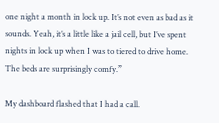one night a month in lock up. It’s not even as bad as it sounds. Yeah, it’s a little like a jail cell, but I’ve spent nights in lock up when I was to tiered to drive home. The beds are surprisingly comfy.”

My dashboard flashed that I had a call.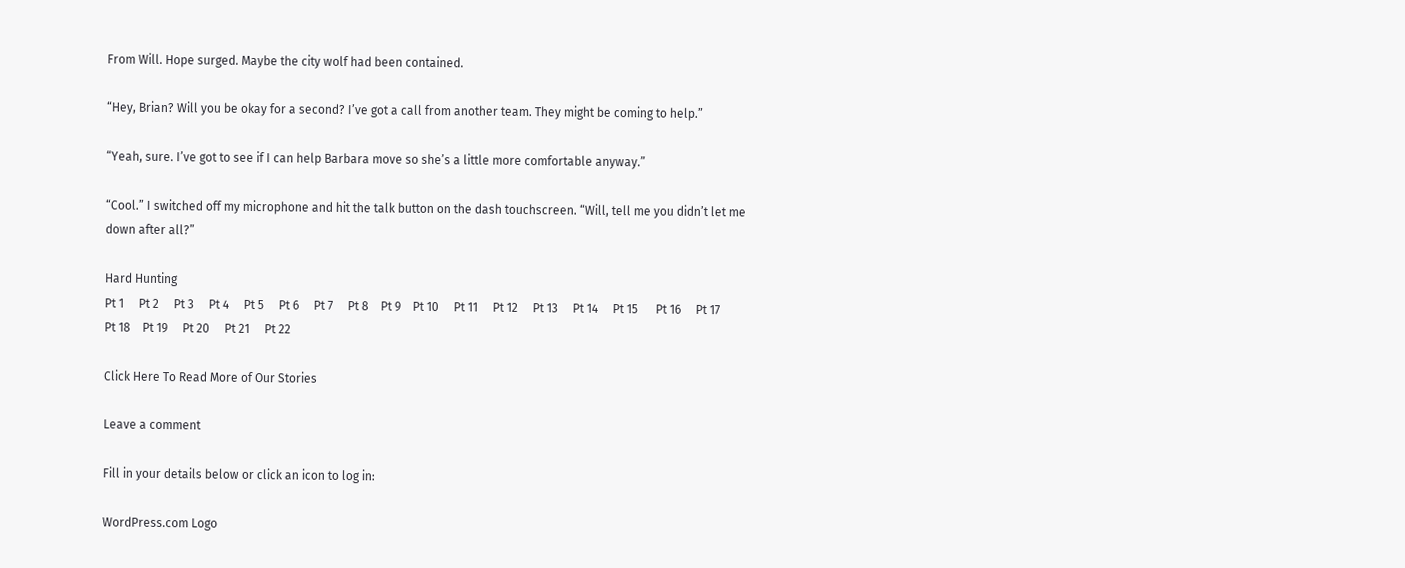From Will. Hope surged. Maybe the city wolf had been contained.

“Hey, Brian? Will you be okay for a second? I’ve got a call from another team. They might be coming to help.”

“Yeah, sure. I’ve got to see if I can help Barbara move so she’s a little more comfortable anyway.”

“Cool.” I switched off my microphone and hit the talk button on the dash touchscreen. “Will, tell me you didn’t let me down after all?”

Hard Hunting
Pt 1     Pt 2     Pt 3     Pt 4     Pt 5     Pt 6     Pt 7     Pt 8    Pt 9    Pt 10     Pt 11     Pt 12     Pt 13     Pt 14     Pt 15      Pt 16     Pt 17     Pt 18    Pt 19     Pt 20     Pt 21     Pt 22

Click Here To Read More of Our Stories

Leave a comment

Fill in your details below or click an icon to log in:

WordPress.com Logo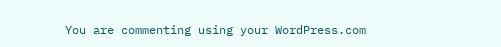You are commenting using your WordPress.com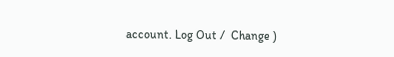account. Log Out /  Change )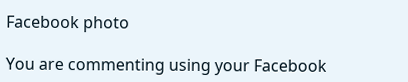Facebook photo

You are commenting using your Facebook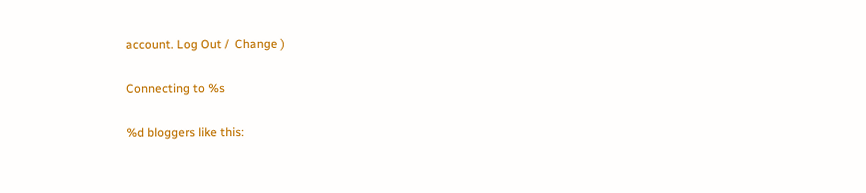account. Log Out /  Change )

Connecting to %s

%d bloggers like this: